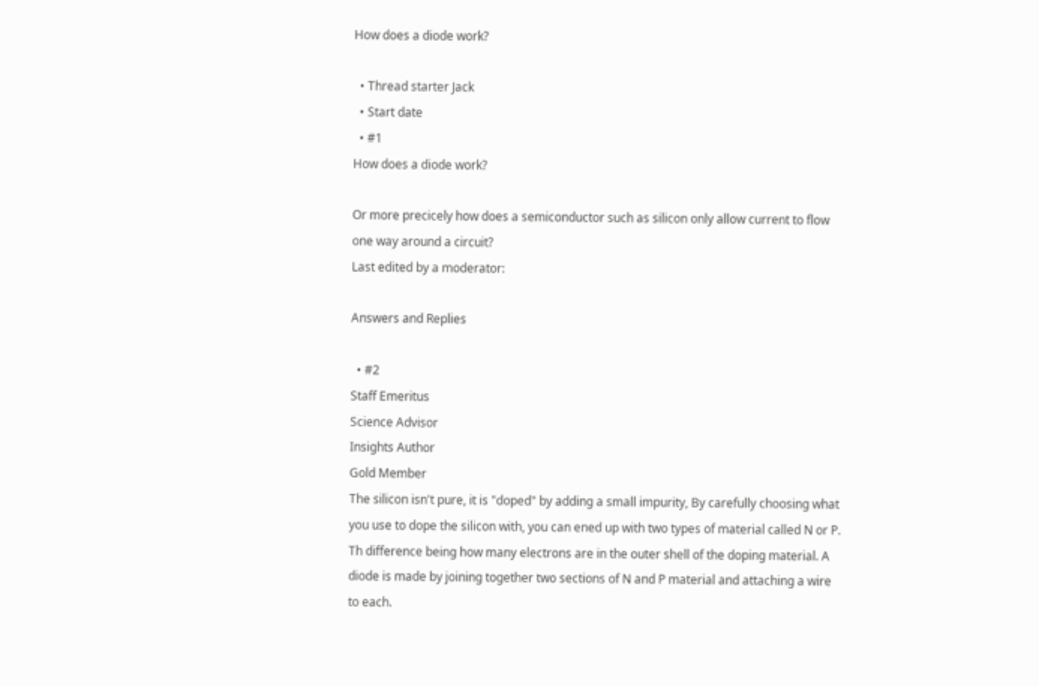How does a diode work?

  • Thread starter Jack
  • Start date
  • #1
How does a diode work?

Or more precicely how does a semiconductor such as silicon only allow current to flow one way around a circuit?
Last edited by a moderator:

Answers and Replies

  • #2
Staff Emeritus
Science Advisor
Insights Author
Gold Member
The silicon isn't pure, it is "doped" by adding a small impurity, By carefully choosing what you use to dope the silicon with, you can ened up with two types of material called N or P. Th difference being how many electrons are in the outer shell of the doping material. A diode is made by joining together two sections of N and P material and attaching a wire to each.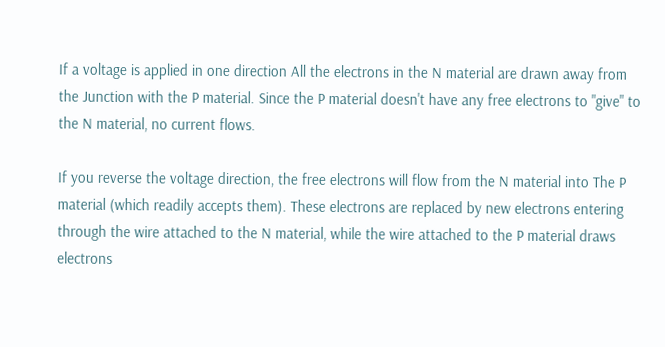If a voltage is applied in one direction All the electrons in the N material are drawn away from the Junction with the P material. Since the P material doesn't have any free electrons to "give" to the N material, no current flows.

If you reverse the voltage direction, the free electrons will flow from the N material into The P material (which readily accepts them). These electrons are replaced by new electrons entering through the wire attached to the N material, while the wire attached to the P material draws electrons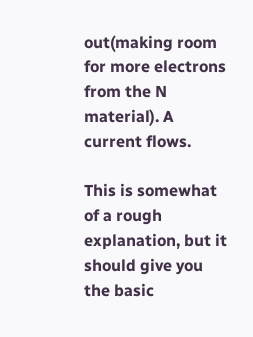out(making room for more electrons from the N material). A current flows.

This is somewhat of a rough explanation, but it should give you the basic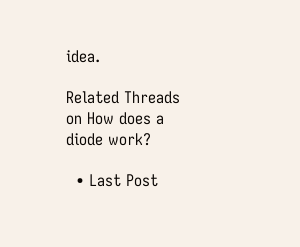idea.

Related Threads on How does a diode work?

  • Last Post